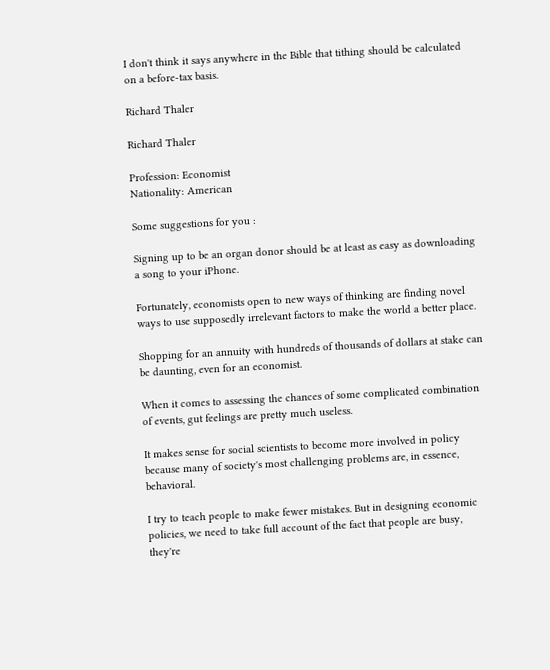I don't think it says anywhere in the Bible that tithing should be calculated on a before-tax basis.

Richard Thaler

Richard Thaler

Profession: Economist
Nationality: American

Some suggestions for you :

Signing up to be an organ donor should be at least as easy as downloading a song to your iPhone.

Fortunately, economists open to new ways of thinking are finding novel ways to use supposedly irrelevant factors to make the world a better place.

Shopping for an annuity with hundreds of thousands of dollars at stake can be daunting, even for an economist.

When it comes to assessing the chances of some complicated combination of events, gut feelings are pretty much useless.

It makes sense for social scientists to become more involved in policy because many of society's most challenging problems are, in essence, behavioral.

I try to teach people to make fewer mistakes. But in designing economic policies, we need to take full account of the fact that people are busy, they're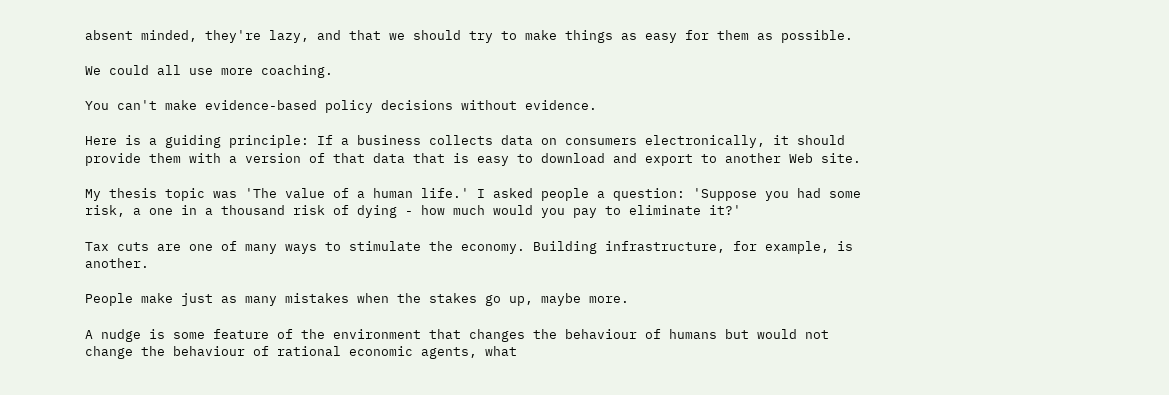absent minded, they're lazy, and that we should try to make things as easy for them as possible.

We could all use more coaching.

You can't make evidence-based policy decisions without evidence.

Here is a guiding principle: If a business collects data on consumers electronically, it should provide them with a version of that data that is easy to download and export to another Web site.

My thesis topic was 'The value of a human life.' I asked people a question: 'Suppose you had some risk, a one in a thousand risk of dying - how much would you pay to eliminate it?'

Tax cuts are one of many ways to stimulate the economy. Building infrastructure, for example, is another.

People make just as many mistakes when the stakes go up, maybe more.

A nudge is some feature of the environment that changes the behaviour of humans but would not change the behaviour of rational economic agents, what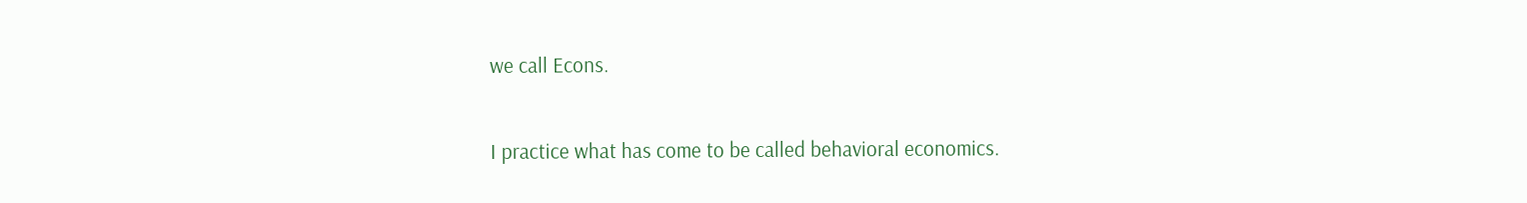we call Econs.

I practice what has come to be called behavioral economics.